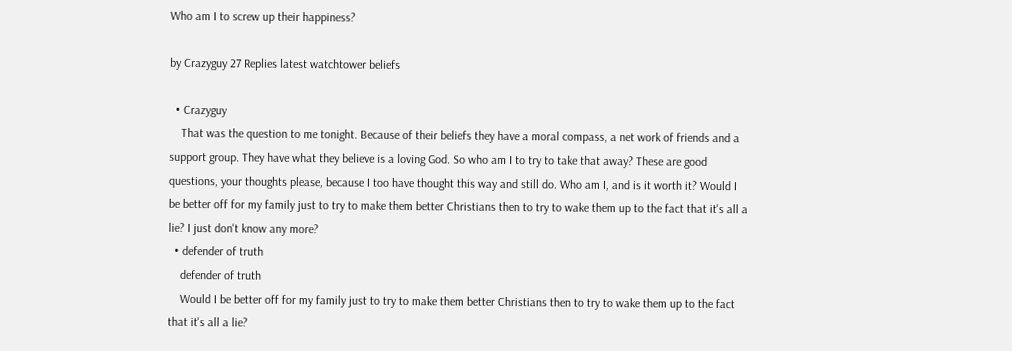Who am I to screw up their happiness?

by Crazyguy 27 Replies latest watchtower beliefs

  • Crazyguy
    That was the question to me tonight. Because of their beliefs they have a moral compass, a net work of friends and a support group. They have what they believe is a loving God. So who am I to try to take that away? These are good questions, your thoughts please, because I too have thought this way and still do. Who am I, and is it worth it? Would I be better off for my family just to try to make them better Christians then to try to wake them up to the fact that it's all a lie? I just don't know any more?
  • defender of truth
    defender of truth
    Would I be better off for my family just to try to make them better Christians then to try to wake them up to the fact that it's all a lie?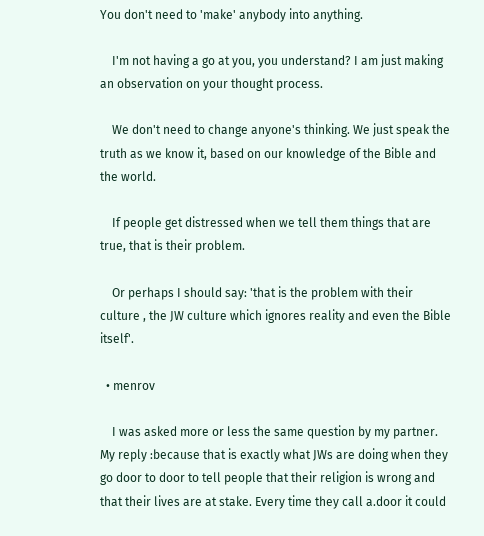You don't need to 'make' anybody into anything.

    I'm not having a go at you, you understand? I am just making an observation on your thought process.

    We don't need to change anyone's thinking. We just speak the truth as we know it, based on our knowledge of the Bible and the world.

    If people get distressed when we tell them things that are true, that is their problem.

    Or perhaps I should say: 'that is the problem with their culture , the JW culture which ignores reality and even the Bible itself'.

  • menrov

    I was asked more or less the same question by my partner. My reply :because that is exactly what JWs are doing when they go door to door to tell people that their religion is wrong and that their lives are at stake. Every time they call a.door it could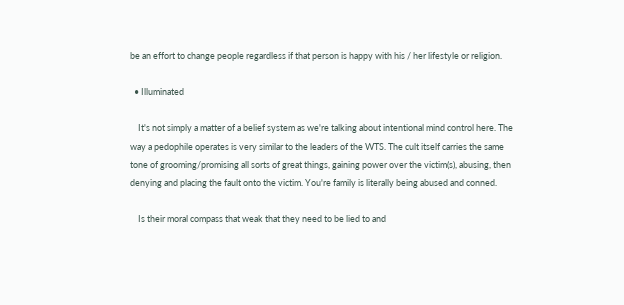be an effort to change people regardless if that person is happy with his / her lifestyle or religion.

  • Illuminated

    It's not simply a matter of a belief system as we're talking about intentional mind control here. The way a pedophile operates is very similar to the leaders of the WTS. The cult itself carries the same tone of grooming/promising all sorts of great things, gaining power over the victim(s), abusing, then denying and placing the fault onto the victim. You're family is literally being abused and conned.

    Is their moral compass that weak that they need to be lied to and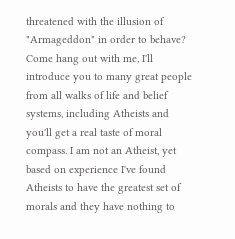threatened with the illusion of "Armageddon" in order to behave? Come hang out with me, I'll introduce you to many great people from all walks of life and belief systems, including Atheists and you'll get a real taste of moral compass. I am not an Atheist, yet based on experience I've found Atheists to have the greatest set of morals and they have nothing to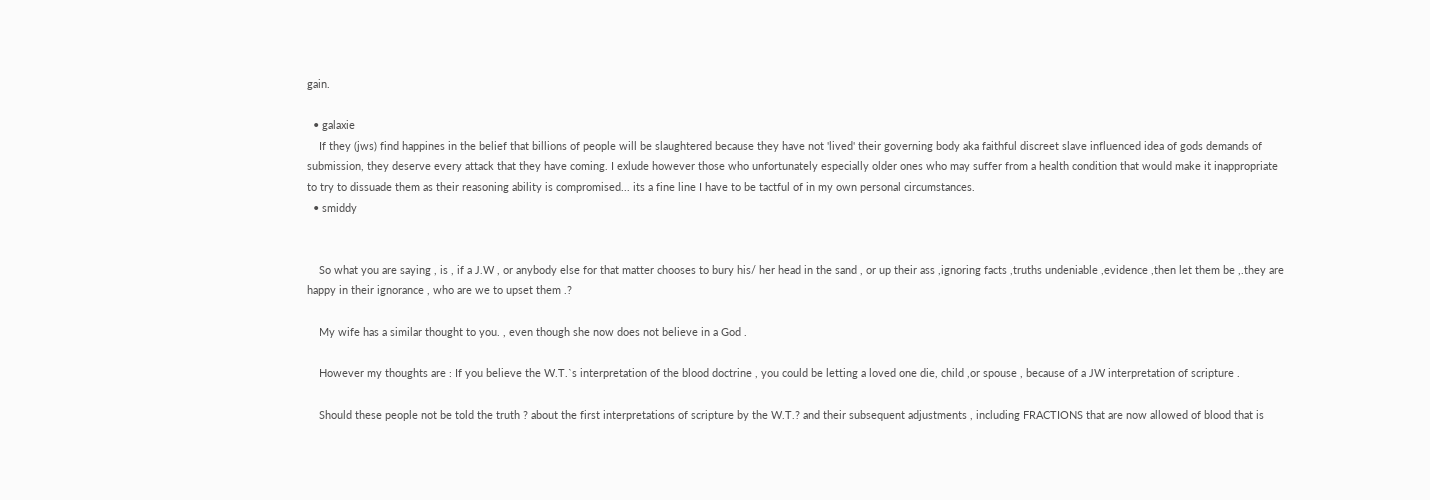gain.

  • galaxie
    If they (jws) find happines in the belief that billions of people will be slaughtered because they have not 'lived' their governing body aka faithful discreet slave influenced idea of gods demands of submission, they deserve every attack that they have coming. I exlude however those who unfortunately especially older ones who may suffer from a health condition that would make it inappropriate to try to dissuade them as their reasoning ability is compromised... its a fine line I have to be tactful of in my own personal circumstances.
  • smiddy


    So what you are saying , is , if a J.W , or anybody else for that matter chooses to bury his/ her head in the sand , or up their ass ,ignoring facts ,truths undeniable ,evidence ,then let them be ,.they are happy in their ignorance , who are we to upset them .?

    My wife has a similar thought to you. , even though she now does not believe in a God .

    However my thoughts are : If you believe the W.T.`s interpretation of the blood doctrine , you could be letting a loved one die, child ,or spouse , because of a JW interpretation of scripture .

    Should these people not be told the truth ? about the first interpretations of scripture by the W.T.? and their subsequent adjustments , including FRACTIONS that are now allowed of blood that is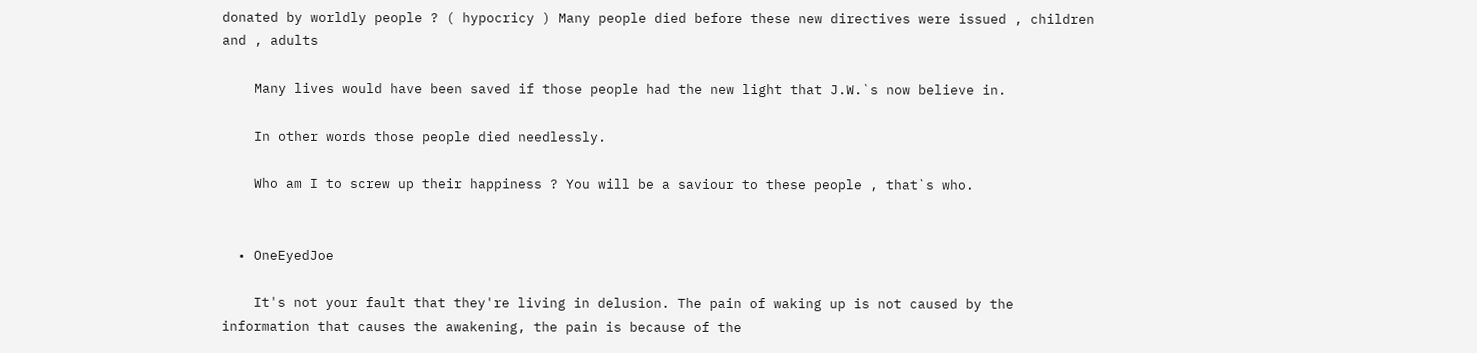donated by worldly people ? ( hypocricy ) Many people died before these new directives were issued , children and , adults

    Many lives would have been saved if those people had the new light that J.W.`s now believe in.

    In other words those people died needlessly.

    Who am I to screw up their happiness ? You will be a saviour to these people , that`s who.


  • OneEyedJoe

    It's not your fault that they're living in delusion. The pain of waking up is not caused by the information that causes the awakening, the pain is because of the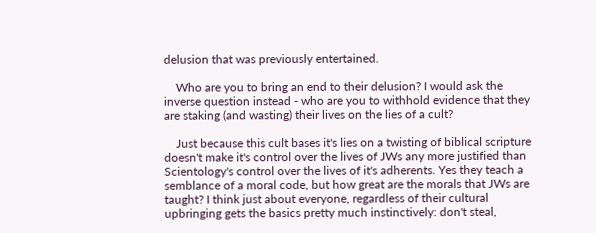delusion that was previously entertained.

    Who are you to bring an end to their delusion? I would ask the inverse question instead - who are you to withhold evidence that they are staking (and wasting) their lives on the lies of a cult?

    Just because this cult bases it's lies on a twisting of biblical scripture doesn't make it's control over the lives of JWs any more justified than Scientology's control over the lives of it's adherents. Yes they teach a semblance of a moral code, but how great are the morals that JWs are taught? I think just about everyone, regardless of their cultural upbringing gets the basics pretty much instinctively: don't steal,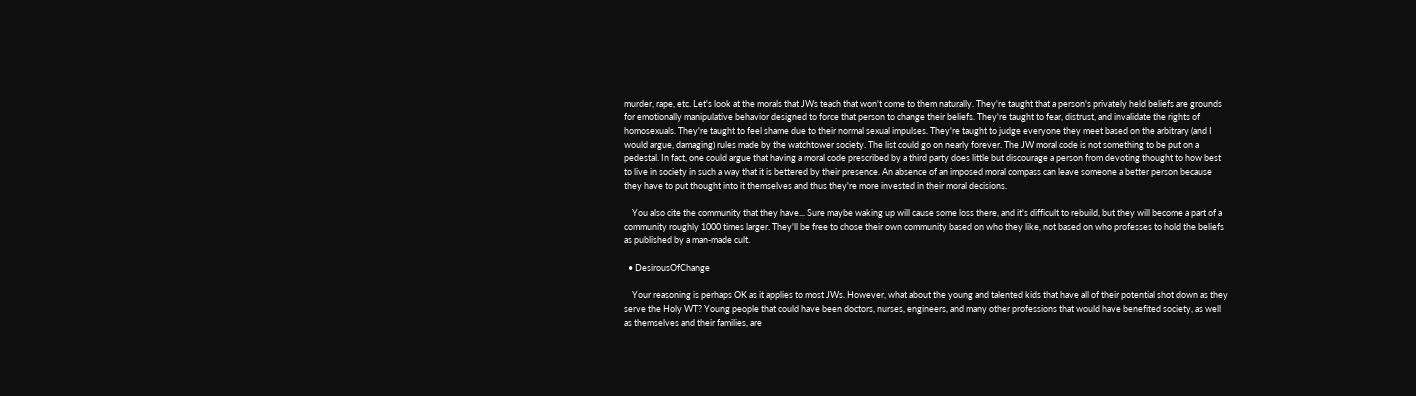murder, rape, etc. Let's look at the morals that JWs teach that won't come to them naturally. They're taught that a person's privately held beliefs are grounds for emotionally manipulative behavior designed to force that person to change their beliefs. They're taught to fear, distrust, and invalidate the rights of homosexuals. They're taught to feel shame due to their normal sexual impulses. They're taught to judge everyone they meet based on the arbitrary (and I would argue, damaging) rules made by the watchtower society. The list could go on nearly forever. The JW moral code is not something to be put on a pedestal. In fact, one could argue that having a moral code prescribed by a third party does little but discourage a person from devoting thought to how best to live in society in such a way that it is bettered by their presence. An absence of an imposed moral compass can leave someone a better person because they have to put thought into it themselves and thus they're more invested in their moral decisions.

    You also cite the community that they have... Sure maybe waking up will cause some loss there, and it's difficult to rebuild, but they will become a part of a community roughly 1000 times larger. They'll be free to chose their own community based on who they like, not based on who professes to hold the beliefs as published by a man-made cult.

  • DesirousOfChange

    Your reasoning is perhaps OK as it applies to most JWs. However, what about the young and talented kids that have all of their potential shot down as they serve the Holy WT? Young people that could have been doctors, nurses, engineers, and many other professions that would have benefited society, as well as themselves and their families, are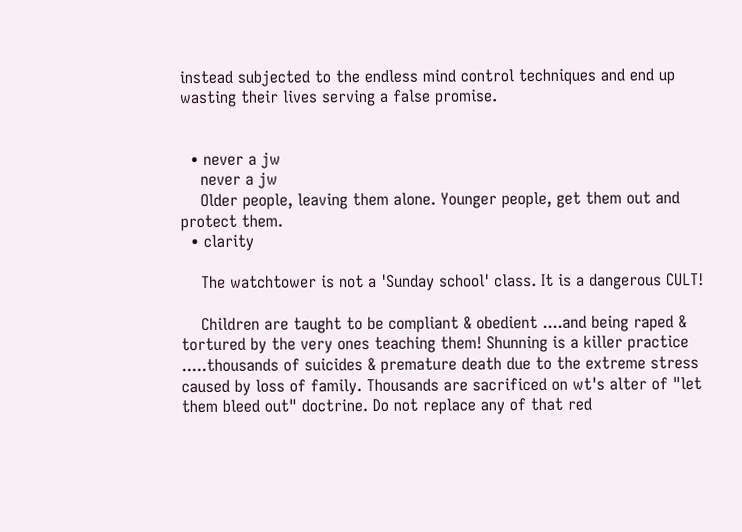instead subjected to the endless mind control techniques and end up wasting their lives serving a false promise.


  • never a jw
    never a jw
    Older people, leaving them alone. Younger people, get them out and protect them.
  • clarity

    The watchtower is not a 'Sunday school' class. It is a dangerous CULT!

    Children are taught to be compliant & obedient ....and being raped & tortured by the very ones teaching them! Shunning is a killer practice .....thousands of suicides & premature death due to the extreme stress caused by loss of family. Thousands are sacrificed on wt's alter of "let them bleed out" doctrine. Do not replace any of that red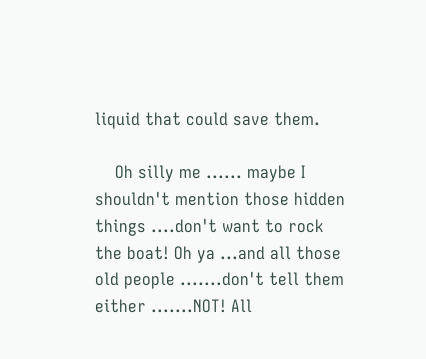liquid that could save them.

    Oh silly me ...... maybe I shouldn't mention those hidden things ....don't want to rock the boat! Oh ya ...and all those old people .......don't tell them either .......NOT! All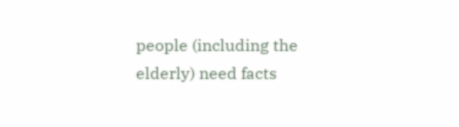people (including the elderly) need facts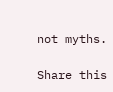not myths.

Share this